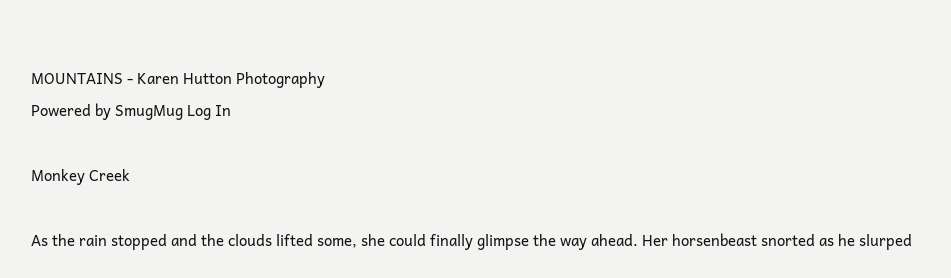MOUNTAINS - Karen Hutton Photography
Powered by SmugMug Log In

Monkey Creek

As the rain stopped and the clouds lifted some, she could finally glimpse the way ahead. Her horsenbeast snorted as he slurped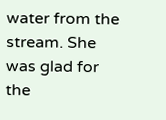water from the stream. She was glad for the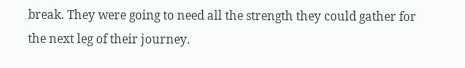break. They were going to need all the strength they could gather for the next leg of their journey.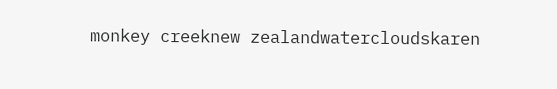monkey creeknew zealandwatercloudskaren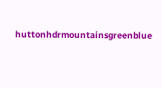huttonhdrmountainsgreenblue